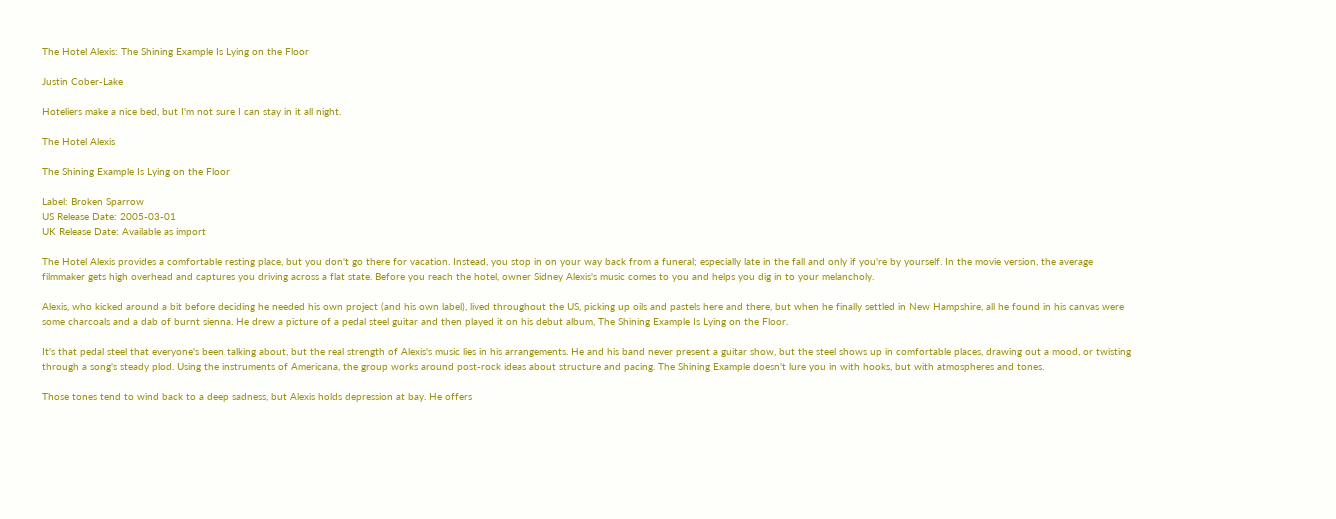The Hotel Alexis: The Shining Example Is Lying on the Floor

Justin Cober-Lake

Hoteliers make a nice bed, but I'm not sure I can stay in it all night.

The Hotel Alexis

The Shining Example Is Lying on the Floor

Label: Broken Sparrow
US Release Date: 2005-03-01
UK Release Date: Available as import

The Hotel Alexis provides a comfortable resting place, but you don't go there for vacation. Instead, you stop in on your way back from a funeral; especially late in the fall and only if you're by yourself. In the movie version, the average filmmaker gets high overhead and captures you driving across a flat state. Before you reach the hotel, owner Sidney Alexis's music comes to you and helps you dig in to your melancholy.

Alexis, who kicked around a bit before deciding he needed his own project (and his own label), lived throughout the US, picking up oils and pastels here and there, but when he finally settled in New Hampshire, all he found in his canvas were some charcoals and a dab of burnt sienna. He drew a picture of a pedal steel guitar and then played it on his debut album, The Shining Example Is Lying on the Floor.

It's that pedal steel that everyone's been talking about, but the real strength of Alexis's music lies in his arrangements. He and his band never present a guitar show, but the steel shows up in comfortable places, drawing out a mood, or twisting through a song's steady plod. Using the instruments of Americana, the group works around post-rock ideas about structure and pacing. The Shining Example doesn't lure you in with hooks, but with atmospheres and tones.

Those tones tend to wind back to a deep sadness, but Alexis holds depression at bay. He offers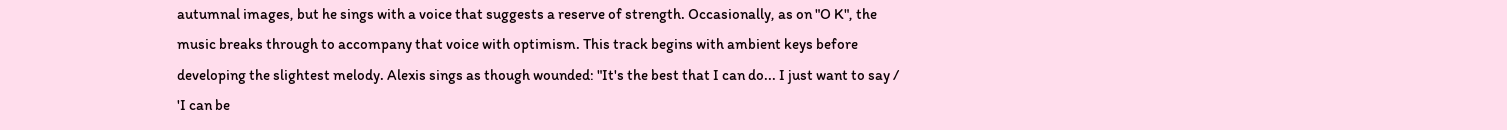autumnal images, but he sings with a voice that suggests a reserve of strength. Occasionally, as on "O K", the music breaks through to accompany that voice with optimism. This track begins with ambient keys before developing the slightest melody. Alexis sings as though wounded: "It's the best that I can do... I just want to say / 'I can be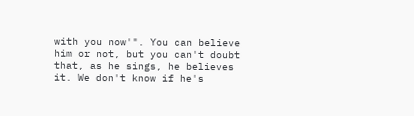with you now'". You can believe him or not, but you can't doubt that, as he sings, he believes it. We don't know if he's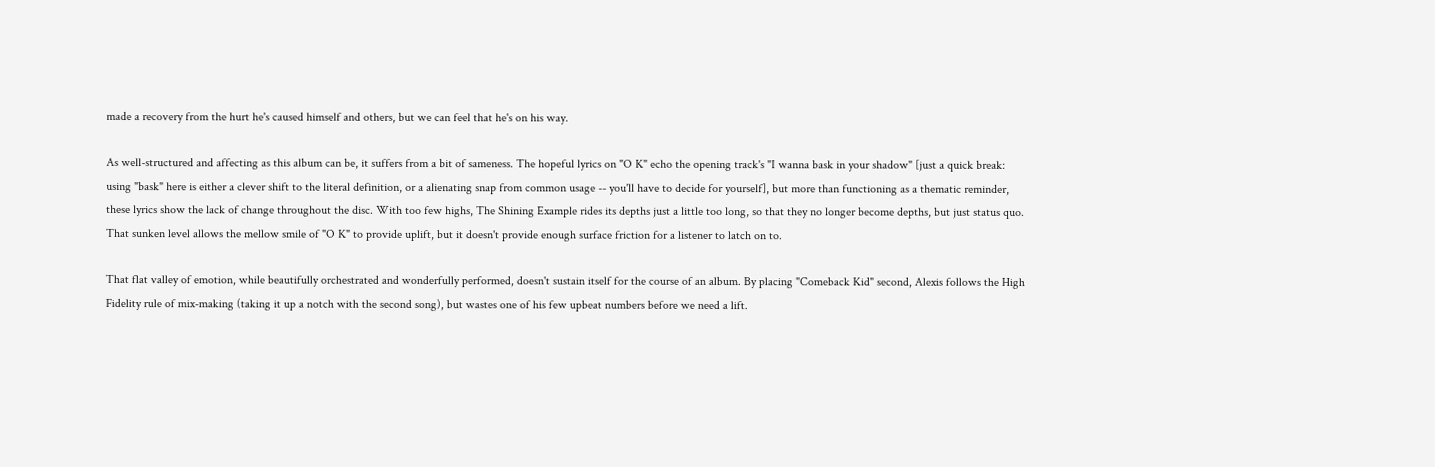made a recovery from the hurt he's caused himself and others, but we can feel that he's on his way.

As well-structured and affecting as this album can be, it suffers from a bit of sameness. The hopeful lyrics on "O K" echo the opening track's "I wanna bask in your shadow" [just a quick break: using "bask" here is either a clever shift to the literal definition, or a alienating snap from common usage -- you'll have to decide for yourself], but more than functioning as a thematic reminder, these lyrics show the lack of change throughout the disc. With too few highs, The Shining Example rides its depths just a little too long, so that they no longer become depths, but just status quo. That sunken level allows the mellow smile of "O K" to provide uplift, but it doesn't provide enough surface friction for a listener to latch on to.

That flat valley of emotion, while beautifully orchestrated and wonderfully performed, doesn't sustain itself for the course of an album. By placing "Comeback Kid" second, Alexis follows the High Fidelity rule of mix-making (taking it up a notch with the second song), but wastes one of his few upbeat numbers before we need a lift.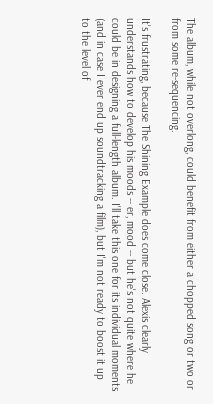The album, while not overlong, could benefit from either a chopped song or two or from some re-sequencing.

It's frustrating, because The Shining Example does come close. Alexis clearly understands how to develop his moods -- er, mood -- but he's not quite where he could be in designing a full-length album. I'll take this one for its individual moments (and in case I ever end up soundtracking a film), but I'm not ready to boost it up to the level of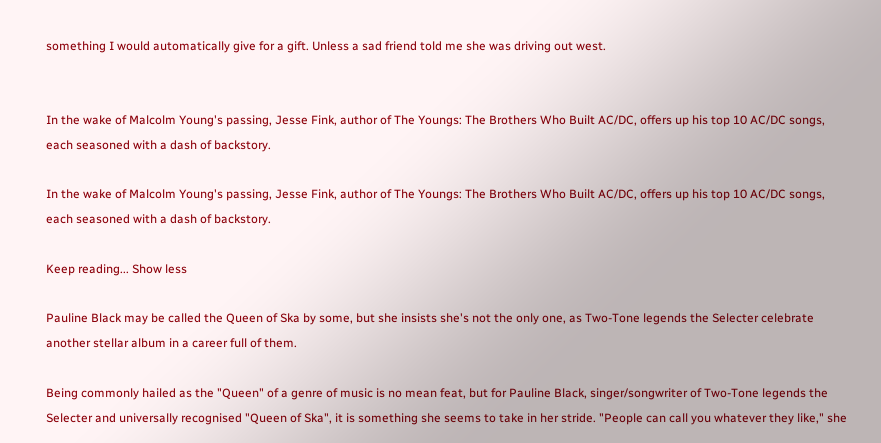something I would automatically give for a gift. Unless a sad friend told me she was driving out west.


In the wake of Malcolm Young's passing, Jesse Fink, author of The Youngs: The Brothers Who Built AC/DC, offers up his top 10 AC/DC songs, each seasoned with a dash of backstory.

In the wake of Malcolm Young's passing, Jesse Fink, author of The Youngs: The Brothers Who Built AC/DC, offers up his top 10 AC/DC songs, each seasoned with a dash of backstory.

Keep reading... Show less

Pauline Black may be called the Queen of Ska by some, but she insists she's not the only one, as Two-Tone legends the Selecter celebrate another stellar album in a career full of them.

Being commonly hailed as the "Queen" of a genre of music is no mean feat, but for Pauline Black, singer/songwriter of Two-Tone legends the Selecter and universally recognised "Queen of Ska", it is something she seems to take in her stride. "People can call you whatever they like," she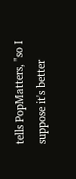tells PopMatters, "so I suppose it's better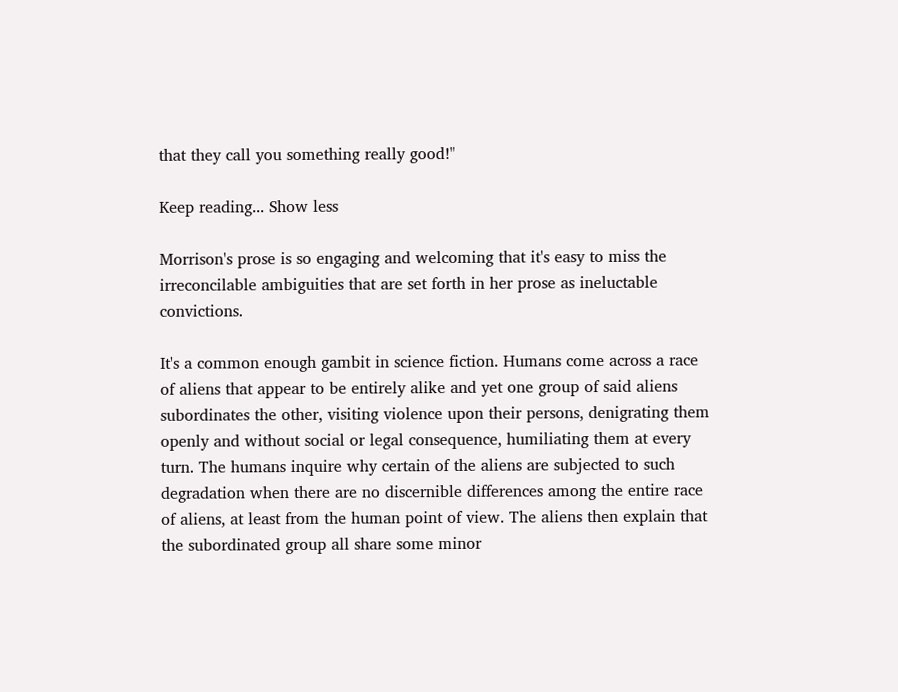that they call you something really good!"

Keep reading... Show less

Morrison's prose is so engaging and welcoming that it's easy to miss the irreconcilable ambiguities that are set forth in her prose as ineluctable convictions.

It's a common enough gambit in science fiction. Humans come across a race of aliens that appear to be entirely alike and yet one group of said aliens subordinates the other, visiting violence upon their persons, denigrating them openly and without social or legal consequence, humiliating them at every turn. The humans inquire why certain of the aliens are subjected to such degradation when there are no discernible differences among the entire race of aliens, at least from the human point of view. The aliens then explain that the subordinated group all share some minor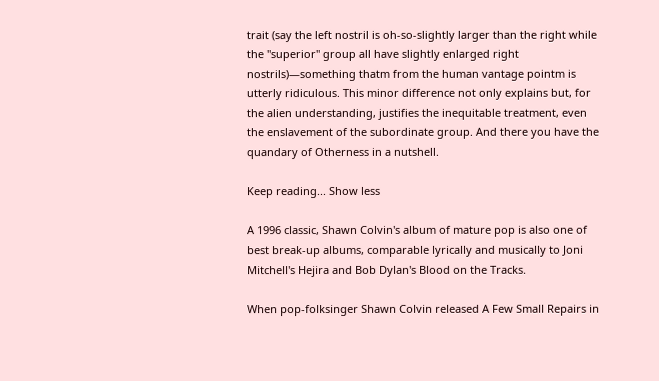trait (say the left nostril is oh-so-slightly larger than the right while the "superior" group all have slightly enlarged right nostrils)—something thatm from the human vantage pointm is utterly ridiculous. This minor difference not only explains but, for the alien understanding, justifies the inequitable treatment, even the enslavement of the subordinate group. And there you have the quandary of Otherness in a nutshell.

Keep reading... Show less

A 1996 classic, Shawn Colvin's album of mature pop is also one of best break-up albums, comparable lyrically and musically to Joni Mitchell's Hejira and Bob Dylan's Blood on the Tracks.

When pop-folksinger Shawn Colvin released A Few Small Repairs in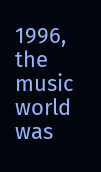1996, the music world was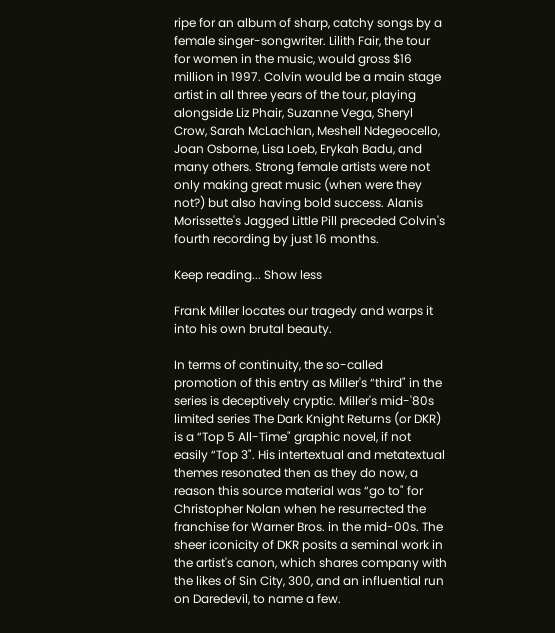ripe for an album of sharp, catchy songs by a female singer-songwriter. Lilith Fair, the tour for women in the music, would gross $16 million in 1997. Colvin would be a main stage artist in all three years of the tour, playing alongside Liz Phair, Suzanne Vega, Sheryl Crow, Sarah McLachlan, Meshell Ndegeocello, Joan Osborne, Lisa Loeb, Erykah Badu, and many others. Strong female artists were not only making great music (when were they not?) but also having bold success. Alanis Morissette's Jagged Little Pill preceded Colvin's fourth recording by just 16 months.

Keep reading... Show less

Frank Miller locates our tragedy and warps it into his own brutal beauty.

In terms of continuity, the so-called promotion of this entry as Miller's “third" in the series is deceptively cryptic. Miller's mid-'80s limited series The Dark Knight Returns (or DKR) is a “Top 5 All-Time" graphic novel, if not easily “Top 3". His intertextual and metatextual themes resonated then as they do now, a reason this source material was “go to" for Christopher Nolan when he resurrected the franchise for Warner Bros. in the mid-00s. The sheer iconicity of DKR posits a seminal work in the artist's canon, which shares company with the likes of Sin City, 300, and an influential run on Daredevil, to name a few.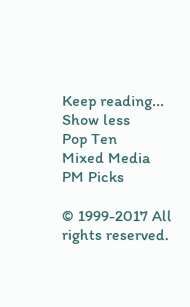Keep reading... Show less
Pop Ten
Mixed Media
PM Picks

© 1999-2017 All rights reserved.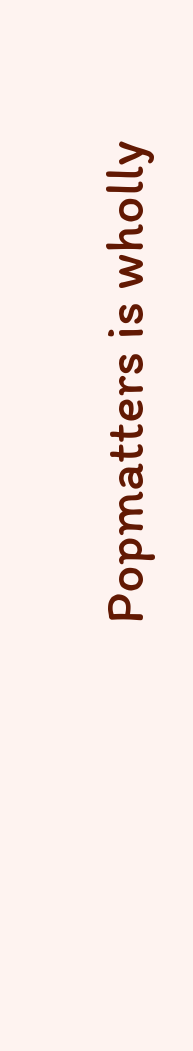Popmatters is wholly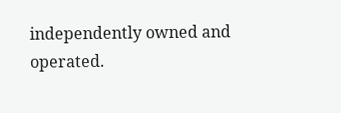independently owned and operated.